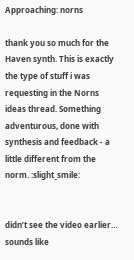Approaching: norns

thank you so much for the Haven synth. This is exactly the type of stuff i was requesting in the Norns ideas thread. Something adventurous, done with synthesis and feedback - a little different from the norm. :slight_smile:


didn’t see the video earlier… sounds like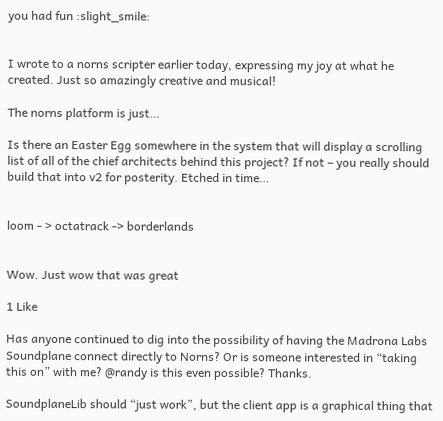you had fun :slight_smile:


I wrote to a norns scripter earlier today, expressing my joy at what he created. Just so amazingly creative and musical!

The norns platform is just…

Is there an Easter Egg somewhere in the system that will display a scrolling list of all of the chief architects behind this project? If not – you really should build that into v2 for posterity. Etched in time…


loom - > octatrack -> borderlands


Wow. Just wow that was great

1 Like

Has anyone continued to dig into the possibility of having the Madrona Labs Soundplane connect directly to Norns? Or is someone interested in “taking this on” with me? @randy is this even possible? Thanks.

SoundplaneLib should “just work”, but the client app is a graphical thing that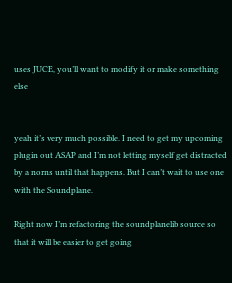uses JUCE, you’ll want to modify it or make something else


yeah it’s very much possible. I need to get my upcoming plugin out ASAP and I’m not letting myself get distracted by a norns until that happens. But I can’t wait to use one with the Soundplane.

Right now I’m refactoring the soundplanelib source so that it will be easier to get going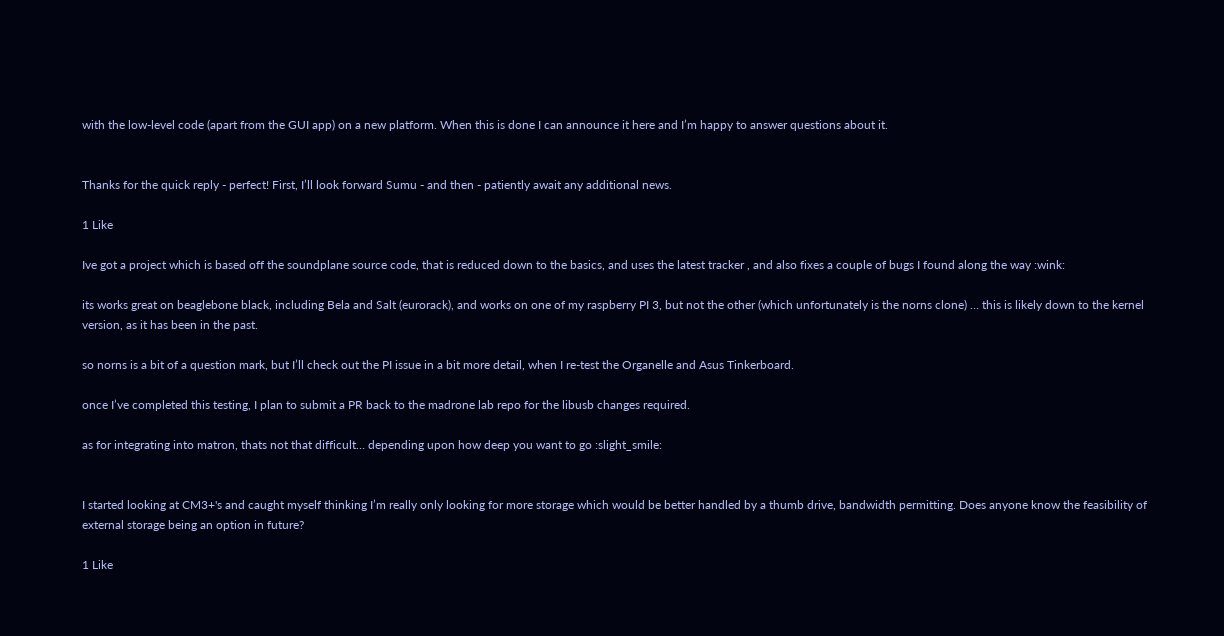with the low-level code (apart from the GUI app) on a new platform. When this is done I can announce it here and I’m happy to answer questions about it.


Thanks for the quick reply - perfect! First, I’ll look forward Sumu - and then - patiently await any additional news.

1 Like

Ive got a project which is based off the soundplane source code, that is reduced down to the basics, and uses the latest tracker , and also fixes a couple of bugs I found along the way :wink:

its works great on beaglebone black, including Bela and Salt (eurorack), and works on one of my raspberry PI 3, but not the other (which unfortunately is the norns clone) … this is likely down to the kernel version, as it has been in the past.

so norns is a bit of a question mark, but I’ll check out the PI issue in a bit more detail, when I re-test the Organelle and Asus Tinkerboard.

once I’ve completed this testing, I plan to submit a PR back to the madrone lab repo for the libusb changes required.

as for integrating into matron, thats not that difficult… depending upon how deep you want to go :slight_smile:


I started looking at CM3+'s and caught myself thinking I’m really only looking for more storage which would be better handled by a thumb drive, bandwidth permitting. Does anyone know the feasibility of external storage being an option in future?

1 Like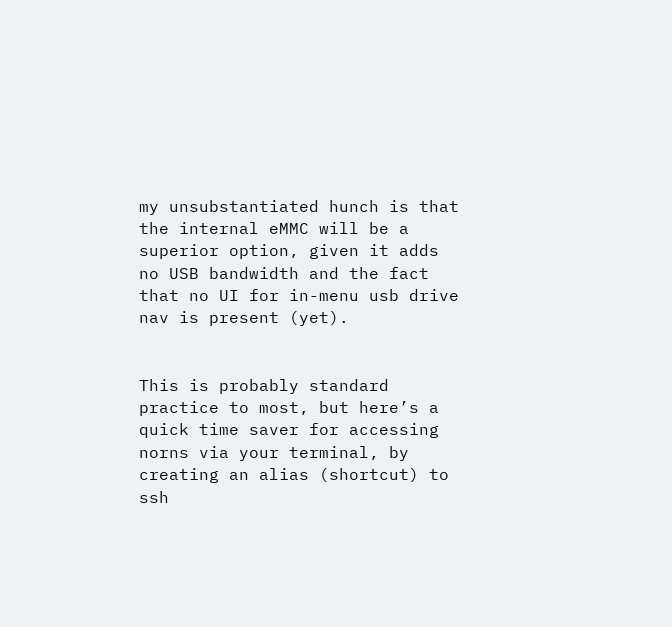my unsubstantiated hunch is that the internal eMMC will be a superior option, given it adds no USB bandwidth and the fact that no UI for in-menu usb drive nav is present (yet).


This is probably standard practice to most, but here’s a quick time saver for accessing norns via your terminal, by creating an alias (shortcut) to ssh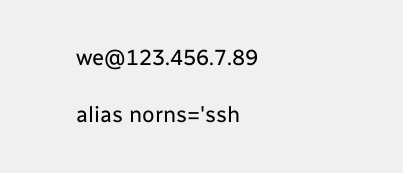we@123.456.7.89

alias norns='ssh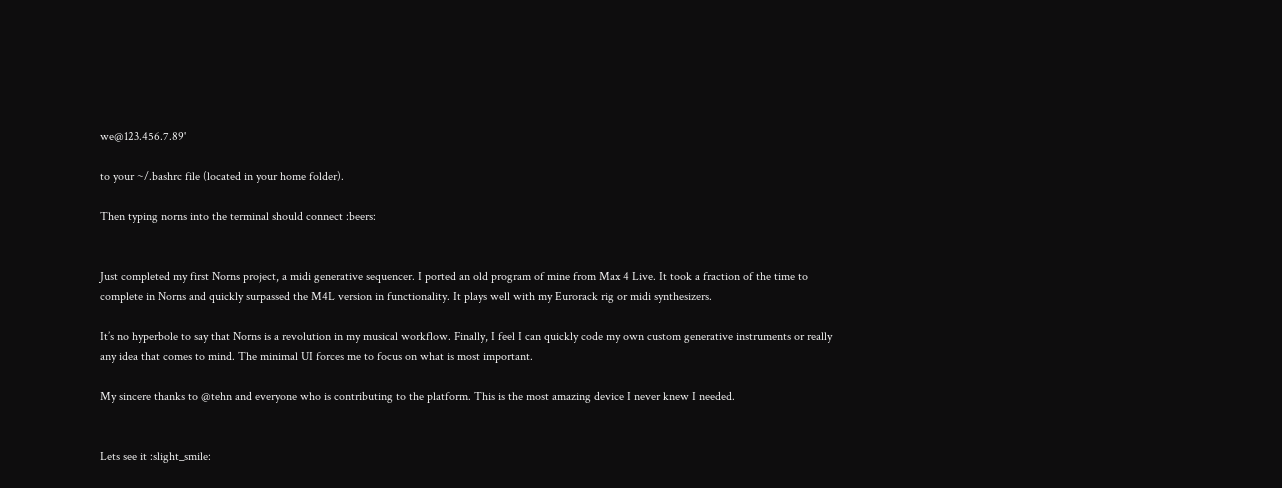we@123.456.7.89'

to your ~/.bashrc file (located in your home folder).

Then typing norns into the terminal should connect :beers:


Just completed my first Norns project, a midi generative sequencer. I ported an old program of mine from Max 4 Live. It took a fraction of the time to complete in Norns and quickly surpassed the M4L version in functionality. It plays well with my Eurorack rig or midi synthesizers.

It’s no hyperbole to say that Norns is a revolution in my musical workflow. Finally, I feel I can quickly code my own custom generative instruments or really any idea that comes to mind. The minimal UI forces me to focus on what is most important.

My sincere thanks to @tehn and everyone who is contributing to the platform. This is the most amazing device I never knew I needed.


Lets see it :slight_smile: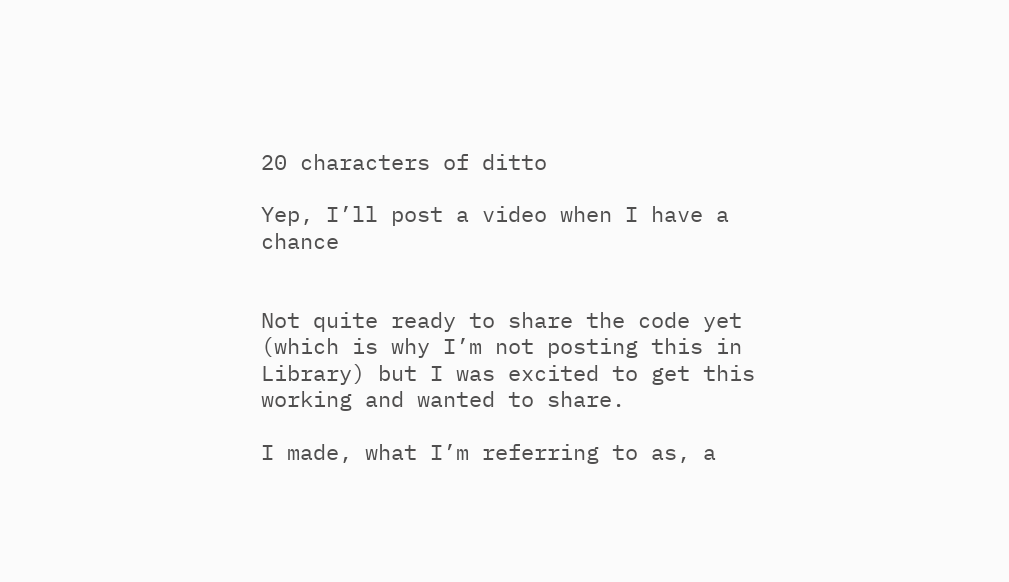20 characters of ditto

Yep, I’ll post a video when I have a chance


Not quite ready to share the code yet (which is why I’m not posting this in Library) but I was excited to get this working and wanted to share.

I made, what I’m referring to as, a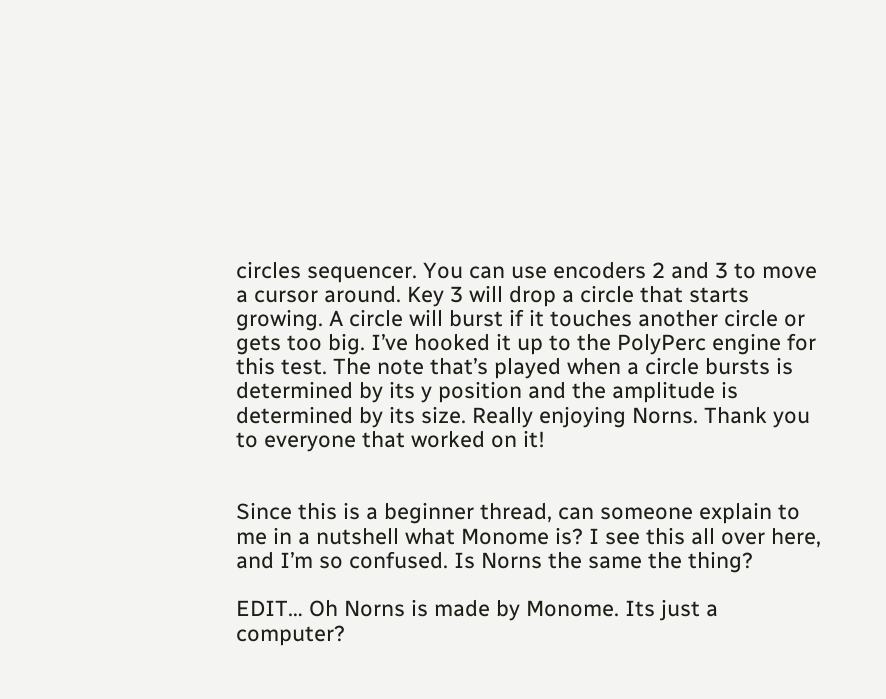circles sequencer. You can use encoders 2 and 3 to move a cursor around. Key 3 will drop a circle that starts growing. A circle will burst if it touches another circle or gets too big. I’ve hooked it up to the PolyPerc engine for this test. The note that’s played when a circle bursts is determined by its y position and the amplitude is determined by its size. Really enjoying Norns. Thank you to everyone that worked on it!


Since this is a beginner thread, can someone explain to me in a nutshell what Monome is? I see this all over here, and I’m so confused. Is Norns the same the thing?

EDIT… Oh Norns is made by Monome. Its just a computer?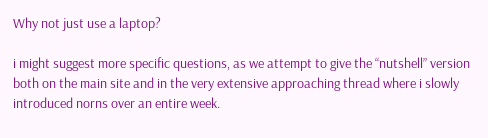Why not just use a laptop?

i might suggest more specific questions, as we attempt to give the “nutshell” version both on the main site and in the very extensive approaching thread where i slowly introduced norns over an entire week.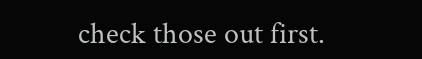check those out first.